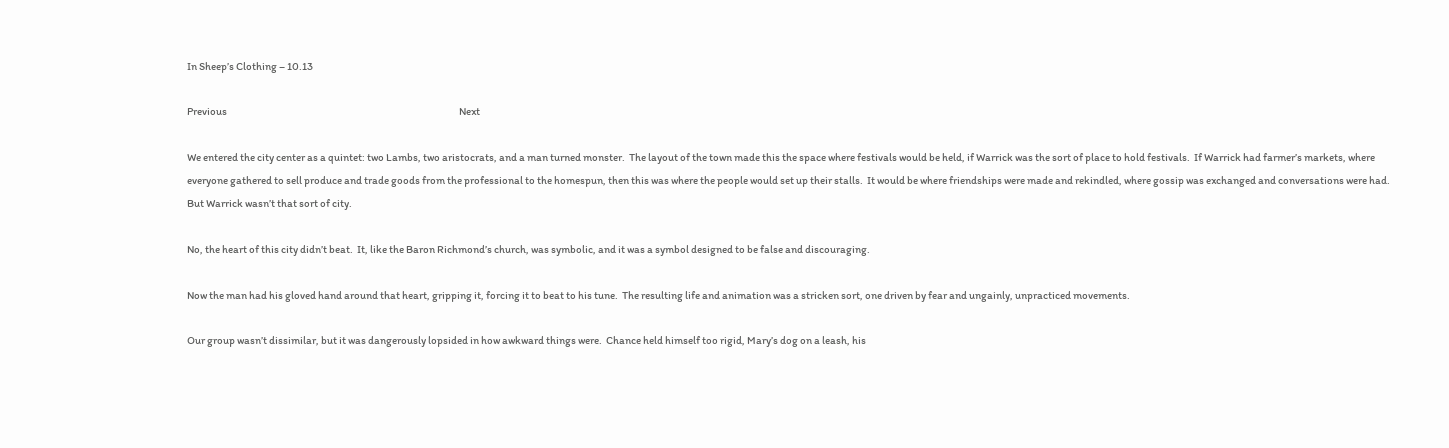In Sheep’s Clothing – 10.13

Previous                                                                                                                    Next

We entered the city center as a quintet: two Lambs, two aristocrats, and a man turned monster.  The layout of the town made this the space where festivals would be held, if Warrick was the sort of place to hold festivals.  If Warrick had farmer’s markets, where everyone gathered to sell produce and trade goods from the professional to the homespun, then this was where the people would set up their stalls.  It would be where friendships were made and rekindled, where gossip was exchanged and conversations were had.  But Warrick wasn’t that sort of city.

No, the heart of this city didn’t beat.  It, like the Baron Richmond’s church, was symbolic, and it was a symbol designed to be false and discouraging.

Now the man had his gloved hand around that heart, gripping it, forcing it to beat to his tune.  The resulting life and animation was a stricken sort, one driven by fear and ungainly, unpracticed movements.

Our group wasn’t dissimilar, but it was dangerously lopsided in how awkward things were.  Chance held himself too rigid, Mary’s dog on a leash, his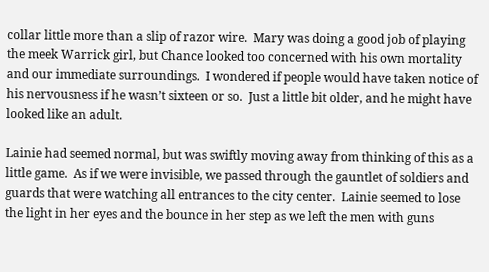collar little more than a slip of razor wire.  Mary was doing a good job of playing the meek Warrick girl, but Chance looked too concerned with his own mortality and our immediate surroundings.  I wondered if people would have taken notice of his nervousness if he wasn’t sixteen or so.  Just a little bit older, and he might have looked like an adult.

Lainie had seemed normal, but was swiftly moving away from thinking of this as a little game.  As if we were invisible, we passed through the gauntlet of soldiers and guards that were watching all entrances to the city center.  Lainie seemed to lose the light in her eyes and the bounce in her step as we left the men with guns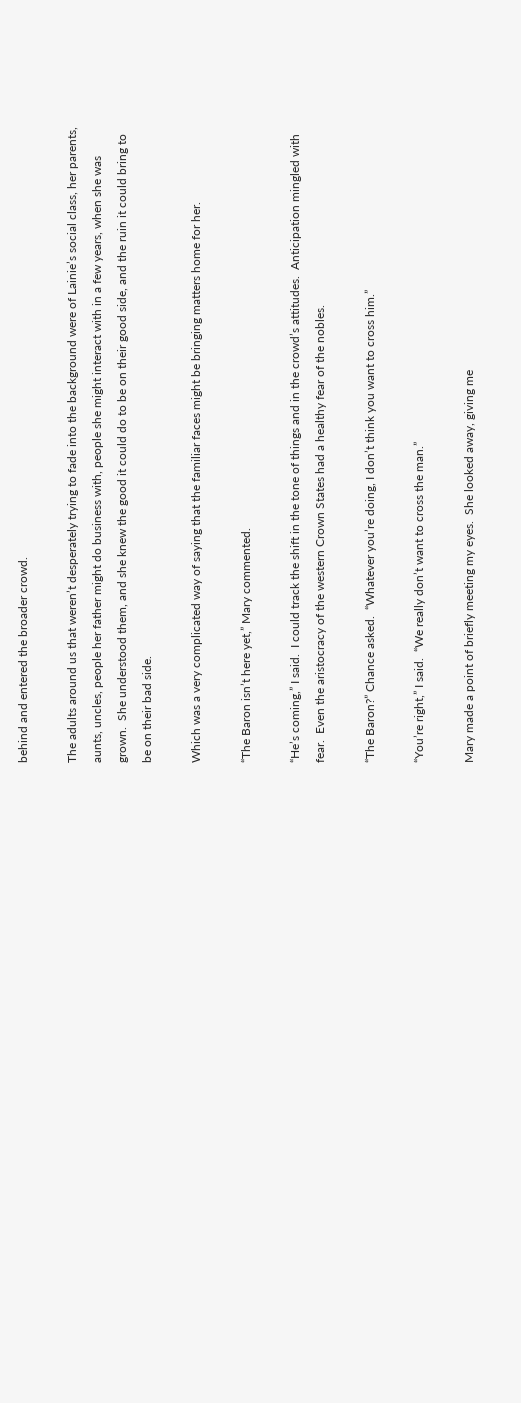behind and entered the broader crowd.

The adults around us that weren’t desperately trying to fade into the background were of Lainie’s social class, her parents, aunts, uncles, people her father might do business with, people she might interact with in a few years, when she was grown.  She understood them, and she knew the good it could do to be on their good side, and the ruin it could bring to be on their bad side.

Which was a very complicated way of saying that the familiar faces might be bringing matters home for her.

“The Baron isn’t here yet,” Mary commented.

“He’s coming,” I said.  I could track the shift in the tone of things and in the crowd’s attitudes.  Anticipation mingled with fear.  Even the aristocracy of the western Crown States had a healthy fear of the nobles.

“The Baron?” Chance asked.  “Whatever you’re doing, I don’t think you want to cross him.”

“You’re right,” I said.  “We really don’t want to cross the man.”

Mary made a point of briefly meeting my eyes.  She looked away, giving me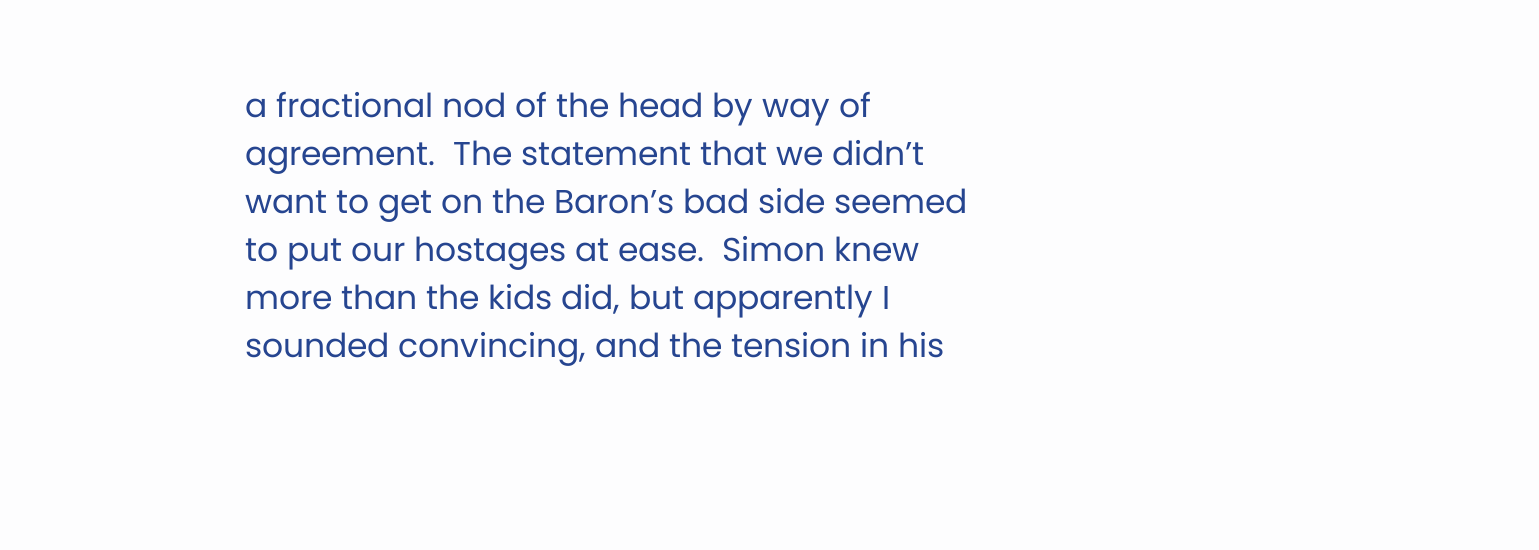a fractional nod of the head by way of agreement.  The statement that we didn’t want to get on the Baron’s bad side seemed to put our hostages at ease.  Simon knew more than the kids did, but apparently I sounded convincing, and the tension in his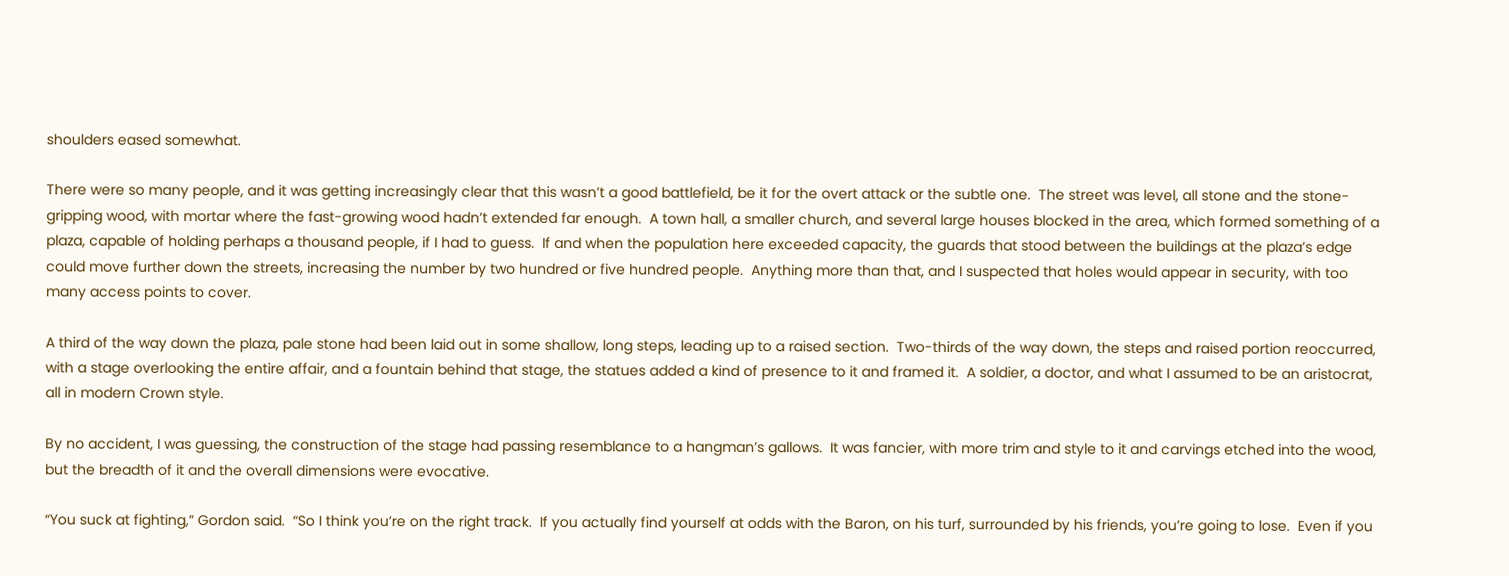shoulders eased somewhat.

There were so many people, and it was getting increasingly clear that this wasn’t a good battlefield, be it for the overt attack or the subtle one.  The street was level, all stone and the stone-gripping wood, with mortar where the fast-growing wood hadn’t extended far enough.  A town hall, a smaller church, and several large houses blocked in the area, which formed something of a plaza, capable of holding perhaps a thousand people, if I had to guess.  If and when the population here exceeded capacity, the guards that stood between the buildings at the plaza’s edge could move further down the streets, increasing the number by two hundred or five hundred people.  Anything more than that, and I suspected that holes would appear in security, with too many access points to cover.

A third of the way down the plaza, pale stone had been laid out in some shallow, long steps, leading up to a raised section.  Two-thirds of the way down, the steps and raised portion reoccurred, with a stage overlooking the entire affair, and a fountain behind that stage, the statues added a kind of presence to it and framed it.  A soldier, a doctor, and what I assumed to be an aristocrat, all in modern Crown style.

By no accident, I was guessing, the construction of the stage had passing resemblance to a hangman’s gallows.  It was fancier, with more trim and style to it and carvings etched into the wood, but the breadth of it and the overall dimensions were evocative.

“You suck at fighting,” Gordon said.  “So I think you’re on the right track.  If you actually find yourself at odds with the Baron, on his turf, surrounded by his friends, you’re going to lose.  Even if you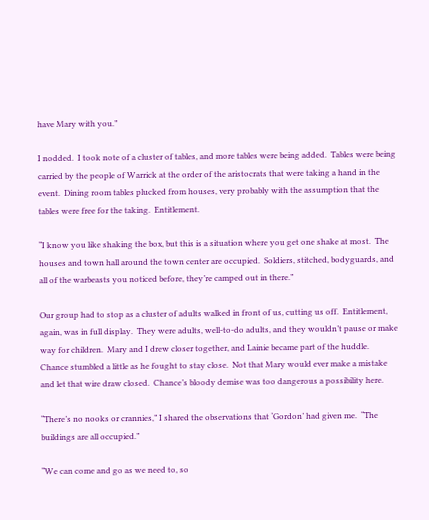have Mary with you.”

I nodded.  I took note of a cluster of tables, and more tables were being added.  Tables were being carried by the people of Warrick at the order of the aristocrats that were taking a hand in the event.  Dining room tables plucked from houses, very probably with the assumption that the tables were free for the taking.  Entitlement.

“I know you like shaking the box, but this is a situation where you get one shake at most.  The houses and town hall around the town center are occupied.  Soldiers, stitched, bodyguards, and all of the warbeasts you noticed before, they’re camped out in there.”

Our group had to stop as a cluster of adults walked in front of us, cutting us off.  Entitlement, again, was in full display.  They were adults, well-to-do adults, and they wouldn’t pause or make way for children.  Mary and I drew closer together, and Lainie became part of the huddle.  Chance stumbled a little as he fought to stay close.  Not that Mary would ever make a mistake and let that wire draw closed.  Chance’s bloody demise was too dangerous a possibility here.

“There’s no nooks or crannies,” I shared the observations that ‘Gordon’ had given me.  “The buildings are all occupied.”

“We can come and go as we need to, so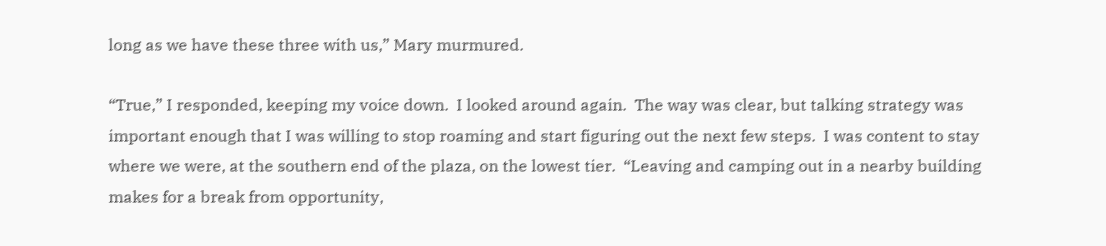long as we have these three with us,” Mary murmured.

“True,” I responded, keeping my voice down.  I looked around again.  The way was clear, but talking strategy was important enough that I was willing to stop roaming and start figuring out the next few steps.  I was content to stay where we were, at the southern end of the plaza, on the lowest tier.  “Leaving and camping out in a nearby building makes for a break from opportunity,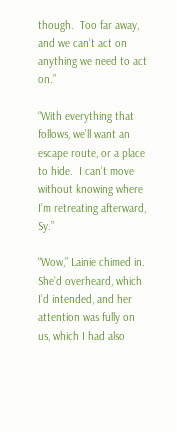though.  Too far away, and we can’t act on anything we need to act on.”

“With everything that follows, we’ll want an escape route, or a place to hide.  I can’t move without knowing where I’m retreating afterward, Sy.”

“Wow,” Lainie chimed in.  She’d overheard, which I’d intended, and her attention was fully on us, which I had also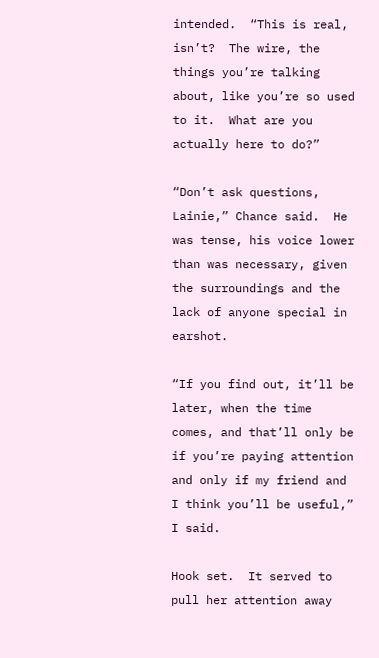intended.  “This is real, isn’t?  The wire, the things you’re talking about, like you’re so used to it.  What are you actually here to do?”

“Don’t ask questions, Lainie,” Chance said.  He was tense, his voice lower than was necessary, given the surroundings and the lack of anyone special in earshot.

“If you find out, it’ll be later, when the time comes, and that’ll only be if you’re paying attention and only if my friend and I think you’ll be useful,” I said.

Hook set.  It served to pull her attention away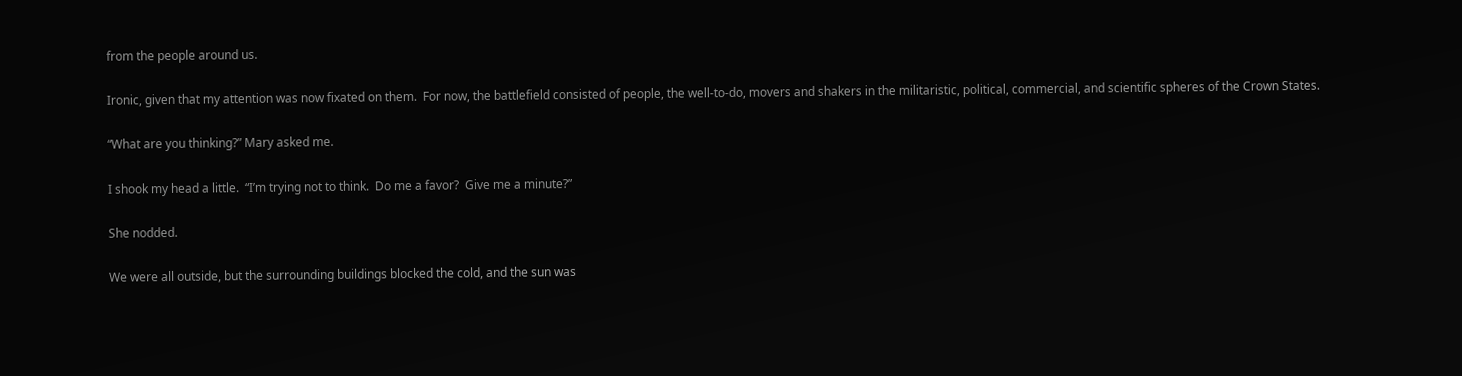from the people around us.

Ironic, given that my attention was now fixated on them.  For now, the battlefield consisted of people, the well-to-do, movers and shakers in the militaristic, political, commercial, and scientific spheres of the Crown States.

“What are you thinking?” Mary asked me.

I shook my head a little.  “I’m trying not to think.  Do me a favor?  Give me a minute?”

She nodded.

We were all outside, but the surrounding buildings blocked the cold, and the sun was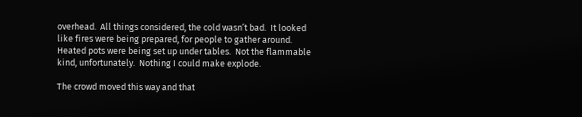overhead.  All things considered, the cold wasn’t bad.  It looked like fires were being prepared, for people to gather around.  Heated pots were being set up under tables.  Not the flammable kind, unfortunately.  Nothing I could make explode.

The crowd moved this way and that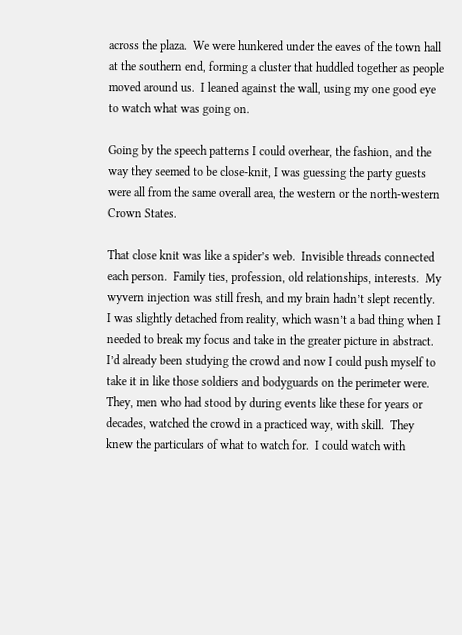across the plaza.  We were hunkered under the eaves of the town hall at the southern end, forming a cluster that huddled together as people moved around us.  I leaned against the wall, using my one good eye to watch what was going on.

Going by the speech patterns I could overhear, the fashion, and the way they seemed to be close-knit, I was guessing the party guests were all from the same overall area, the western or the north-western Crown States.

That close knit was like a spider’s web.  Invisible threads connected each person.  Family ties, profession, old relationships, interests.  My wyvern injection was still fresh, and my brain hadn’t slept recently.  I was slightly detached from reality, which wasn’t a bad thing when I needed to break my focus and take in the greater picture in abstract.  I’d already been studying the crowd and now I could push myself to take it in like those soldiers and bodyguards on the perimeter were.  They, men who had stood by during events like these for years or decades, watched the crowd in a practiced way, with skill.  They knew the particulars of what to watch for.  I could watch with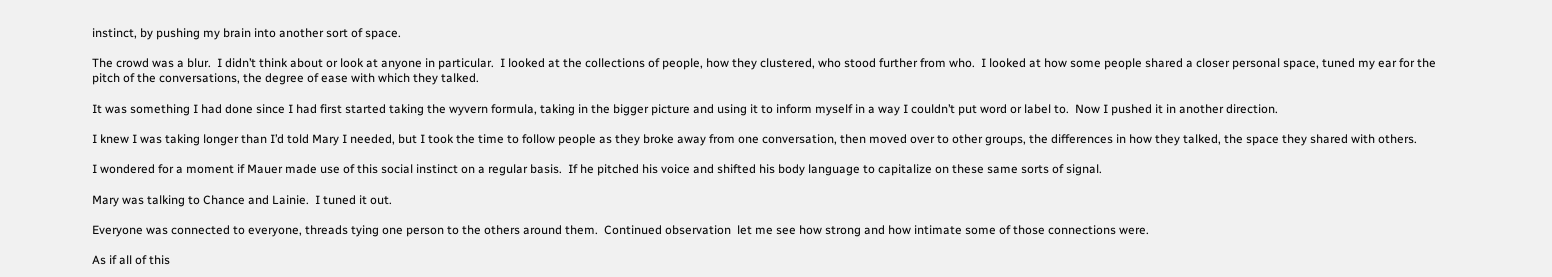instinct, by pushing my brain into another sort of space.

The crowd was a blur.  I didn’t think about or look at anyone in particular.  I looked at the collections of people, how they clustered, who stood further from who.  I looked at how some people shared a closer personal space, tuned my ear for the pitch of the conversations, the degree of ease with which they talked.

It was something I had done since I had first started taking the wyvern formula, taking in the bigger picture and using it to inform myself in a way I couldn’t put word or label to.  Now I pushed it in another direction.

I knew I was taking longer than I’d told Mary I needed, but I took the time to follow people as they broke away from one conversation, then moved over to other groups, the differences in how they talked, the space they shared with others.

I wondered for a moment if Mauer made use of this social instinct on a regular basis.  If he pitched his voice and shifted his body language to capitalize on these same sorts of signal.

Mary was talking to Chance and Lainie.  I tuned it out.

Everyone was connected to everyone, threads tying one person to the others around them.  Continued observation  let me see how strong and how intimate some of those connections were.

As if all of this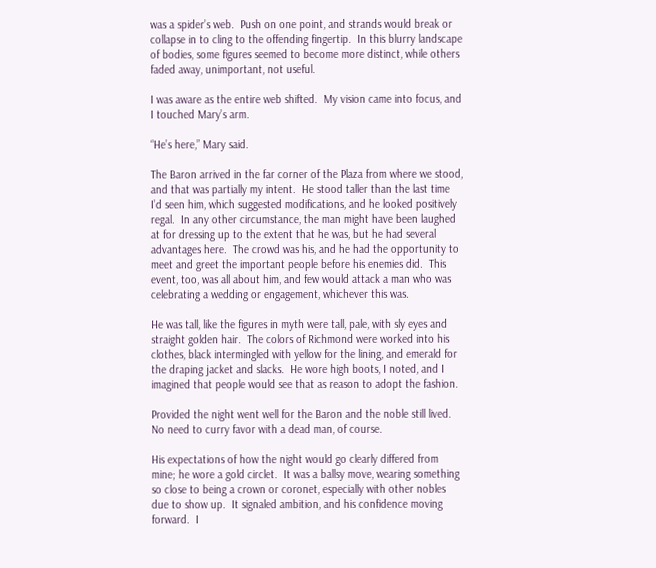was a spider’s web.  Push on one point, and strands would break or collapse in to cling to the offending fingertip.  In this blurry landscape of bodies, some figures seemed to become more distinct, while others faded away, unimportant, not useful.

I was aware as the entire web shifted.  My vision came into focus, and I touched Mary’s arm.

“He’s here,” Mary said.

The Baron arrived in the far corner of the Plaza from where we stood, and that was partially my intent.  He stood taller than the last time I’d seen him, which suggested modifications, and he looked positively regal.  In any other circumstance, the man might have been laughed at for dressing up to the extent that he was, but he had several advantages here.  The crowd was his, and he had the opportunity to meet and greet the important people before his enemies did.  This event, too, was all about him, and few would attack a man who was celebrating a wedding or engagement, whichever this was.

He was tall, like the figures in myth were tall, pale, with sly eyes and straight golden hair.  The colors of Richmond were worked into his clothes, black intermingled with yellow for the lining, and emerald for the draping jacket and slacks.  He wore high boots, I noted, and I imagined that people would see that as reason to adopt the fashion.

Provided the night went well for the Baron and the noble still lived.  No need to curry favor with a dead man, of course.

His expectations of how the night would go clearly differed from mine; he wore a gold circlet.  It was a ballsy move, wearing something so close to being a crown or coronet, especially with other nobles due to show up.  It signaled ambition, and his confidence moving forward.  I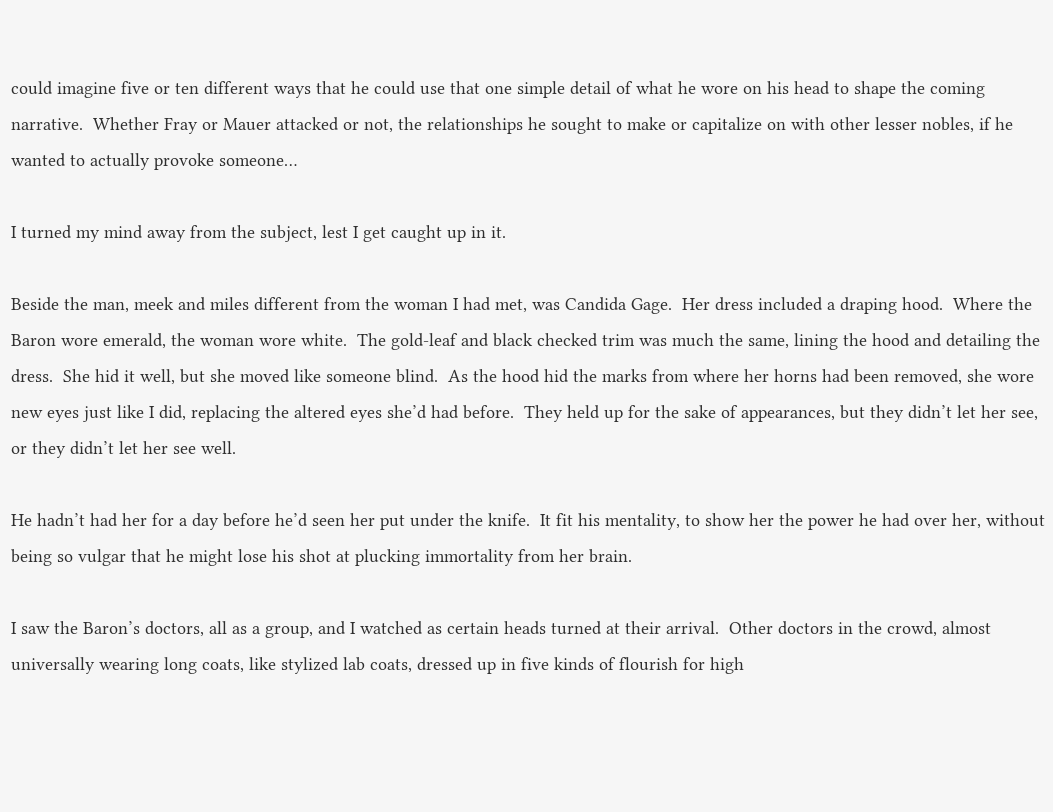could imagine five or ten different ways that he could use that one simple detail of what he wore on his head to shape the coming narrative.  Whether Fray or Mauer attacked or not, the relationships he sought to make or capitalize on with other lesser nobles, if he wanted to actually provoke someone…

I turned my mind away from the subject, lest I get caught up in it.

Beside the man, meek and miles different from the woman I had met, was Candida Gage.  Her dress included a draping hood.  Where the Baron wore emerald, the woman wore white.  The gold-leaf and black checked trim was much the same, lining the hood and detailing the dress.  She hid it well, but she moved like someone blind.  As the hood hid the marks from where her horns had been removed, she wore new eyes just like I did, replacing the altered eyes she’d had before.  They held up for the sake of appearances, but they didn’t let her see, or they didn’t let her see well.

He hadn’t had her for a day before he’d seen her put under the knife.  It fit his mentality, to show her the power he had over her, without being so vulgar that he might lose his shot at plucking immortality from her brain.

I saw the Baron’s doctors, all as a group, and I watched as certain heads turned at their arrival.  Other doctors in the crowd, almost universally wearing long coats, like stylized lab coats, dressed up in five kinds of flourish for high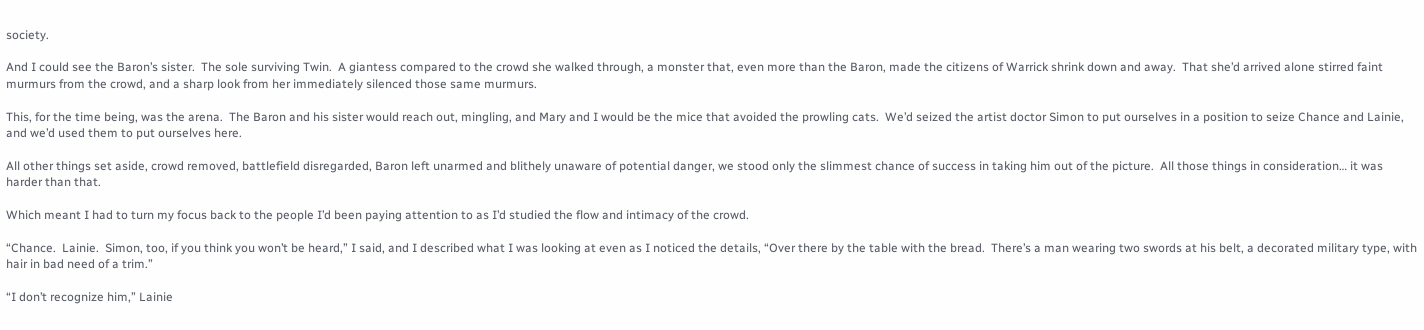society.

And I could see the Baron’s sister.  The sole surviving Twin.  A giantess compared to the crowd she walked through, a monster that, even more than the Baron, made the citizens of Warrick shrink down and away.  That she’d arrived alone stirred faint murmurs from the crowd, and a sharp look from her immediately silenced those same murmurs.

This, for the time being, was the arena.  The Baron and his sister would reach out, mingling, and Mary and I would be the mice that avoided the prowling cats.  We’d seized the artist doctor Simon to put ourselves in a position to seize Chance and Lainie, and we’d used them to put ourselves here.

All other things set aside, crowd removed, battlefield disregarded, Baron left unarmed and blithely unaware of potential danger, we stood only the slimmest chance of success in taking him out of the picture.  All those things in consideration… it was harder than that.

Which meant I had to turn my focus back to the people I’d been paying attention to as I’d studied the flow and intimacy of the crowd.

“Chance.  Lainie.  Simon, too, if you think you won’t be heard,” I said, and I described what I was looking at even as I noticed the details, “Over there by the table with the bread.  There’s a man wearing two swords at his belt, a decorated military type, with hair in bad need of a trim.”

“I don’t recognize him,” Lainie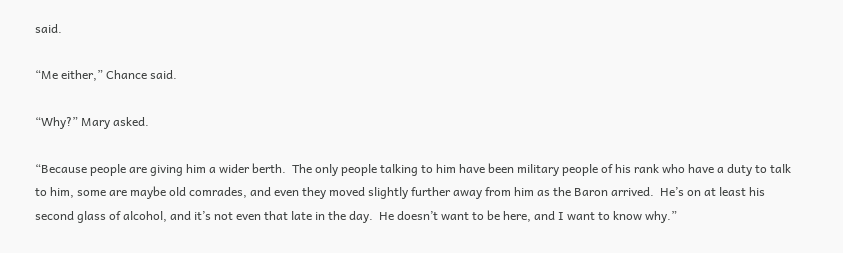said.

“Me either,” Chance said.

“Why?” Mary asked.

“Because people are giving him a wider berth.  The only people talking to him have been military people of his rank who have a duty to talk to him, some are maybe old comrades, and even they moved slightly further away from him as the Baron arrived.  He’s on at least his second glass of alcohol, and it’s not even that late in the day.  He doesn’t want to be here, and I want to know why.”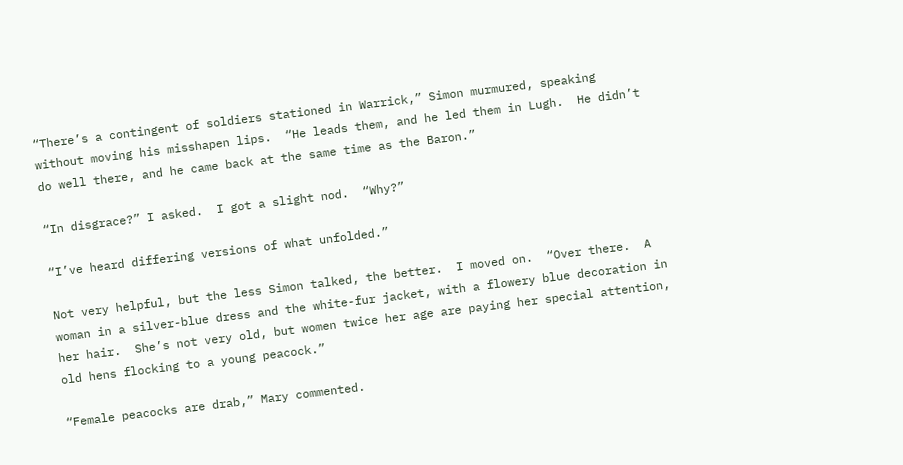“There’s a contingent of soldiers stationed in Warrick,” Simon murmured, speaking without moving his misshapen lips.  “He leads them, and he led them in Lugh.  He didn’t do well there, and he came back at the same time as the Baron.”

“In disgrace?” I asked.  I got a slight nod.  “Why?”

“I’ve heard differing versions of what unfolded.”

Not very helpful, but the less Simon talked, the better.  I moved on.  “Over there.  A woman in a silver-blue dress and the white-fur jacket, with a flowery blue decoration in her hair.  She’s not very old, but women twice her age are paying her special attention, old hens flocking to a young peacock.”

“Female peacocks are drab,” Mary commented.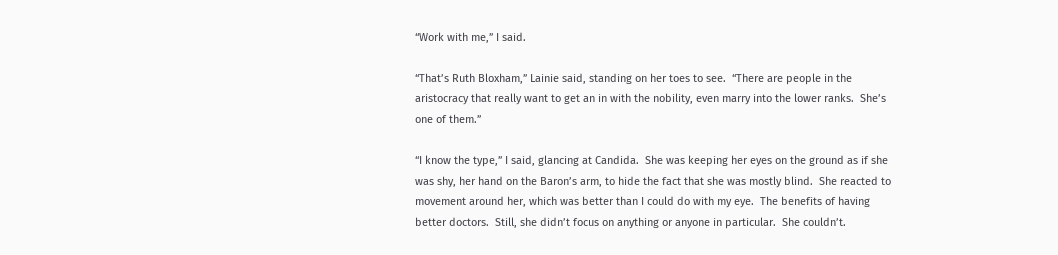“Work with me,” I said.

“That’s Ruth Bloxham,” Lainie said, standing on her toes to see.  “There are people in the aristocracy that really want to get an in with the nobility, even marry into the lower ranks.  She’s one of them.”

“I know the type,” I said, glancing at Candida.  She was keeping her eyes on the ground as if she was shy, her hand on the Baron’s arm, to hide the fact that she was mostly blind.  She reacted to movement around her, which was better than I could do with my eye.  The benefits of having better doctors.  Still, she didn’t focus on anything or anyone in particular.  She couldn’t.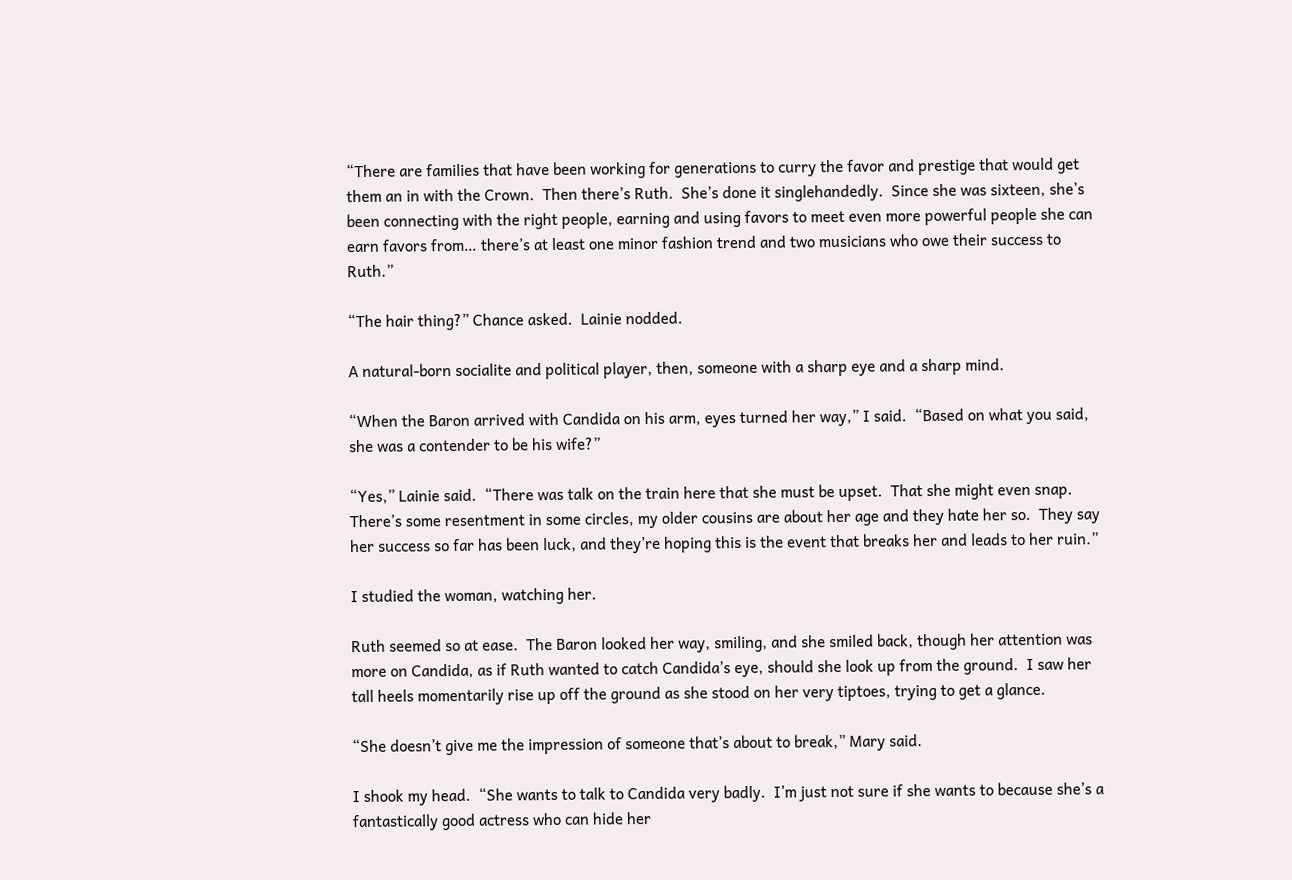“There are families that have been working for generations to curry the favor and prestige that would get them an in with the Crown.  Then there’s Ruth.  She’s done it singlehandedly.  Since she was sixteen, she’s been connecting with the right people, earning and using favors to meet even more powerful people she can earn favors from… there’s at least one minor fashion trend and two musicians who owe their success to Ruth.”

“The hair thing?” Chance asked.  Lainie nodded.

A natural-born socialite and political player, then, someone with a sharp eye and a sharp mind.

“When the Baron arrived with Candida on his arm, eyes turned her way,” I said.  “Based on what you said, she was a contender to be his wife?”

“Yes,” Lainie said.  “There was talk on the train here that she must be upset.  That she might even snap.  There’s some resentment in some circles, my older cousins are about her age and they hate her so.  They say her success so far has been luck, and they’re hoping this is the event that breaks her and leads to her ruin.”

I studied the woman, watching her.

Ruth seemed so at ease.  The Baron looked her way, smiling, and she smiled back, though her attention was more on Candida, as if Ruth wanted to catch Candida’s eye, should she look up from the ground.  I saw her tall heels momentarily rise up off the ground as she stood on her very tiptoes, trying to get a glance.

“She doesn’t give me the impression of someone that’s about to break,” Mary said.

I shook my head.  “She wants to talk to Candida very badly.  I’m just not sure if she wants to because she’s a fantastically good actress who can hide her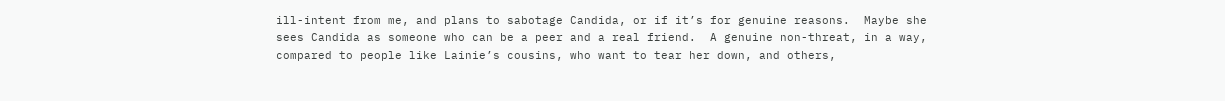ill-intent from me, and plans to sabotage Candida, or if it’s for genuine reasons.  Maybe she sees Candida as someone who can be a peer and a real friend.  A genuine non-threat, in a way, compared to people like Lainie’s cousins, who want to tear her down, and others,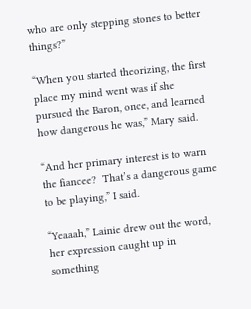who are only stepping stones to better things?”

“When you started theorizing, the first place my mind went was if she pursued the Baron, once, and learned how dangerous he was,” Mary said.

“And her primary interest is to warn the fiancee?  That’s a dangerous game to be playing,” I said.

“Yeaaah,” Lainie drew out the word, her expression caught up in something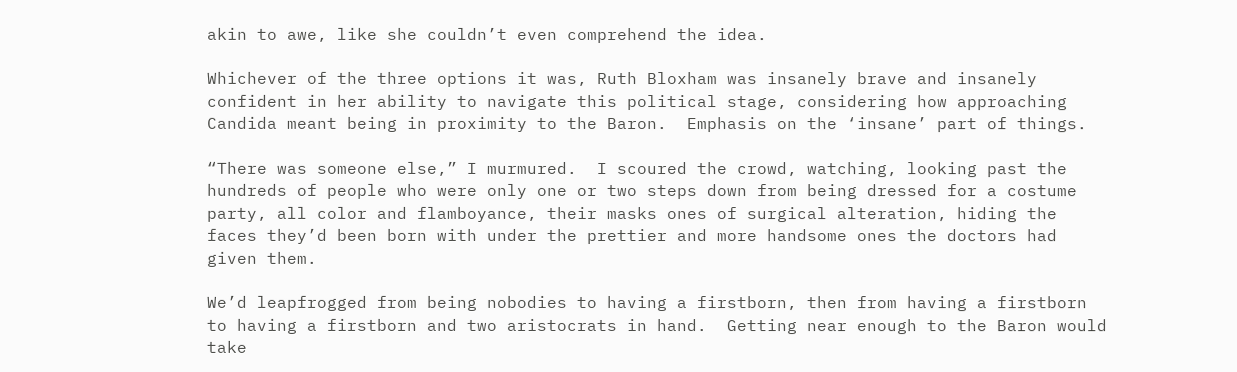akin to awe, like she couldn’t even comprehend the idea.

Whichever of the three options it was, Ruth Bloxham was insanely brave and insanely confident in her ability to navigate this political stage, considering how approaching Candida meant being in proximity to the Baron.  Emphasis on the ‘insane’ part of things.

“There was someone else,” I murmured.  I scoured the crowd, watching, looking past the hundreds of people who were only one or two steps down from being dressed for a costume party, all color and flamboyance, their masks ones of surgical alteration, hiding the faces they’d been born with under the prettier and more handsome ones the doctors had given them.

We’d leapfrogged from being nobodies to having a firstborn, then from having a firstborn to having a firstborn and two aristocrats in hand.  Getting near enough to the Baron would take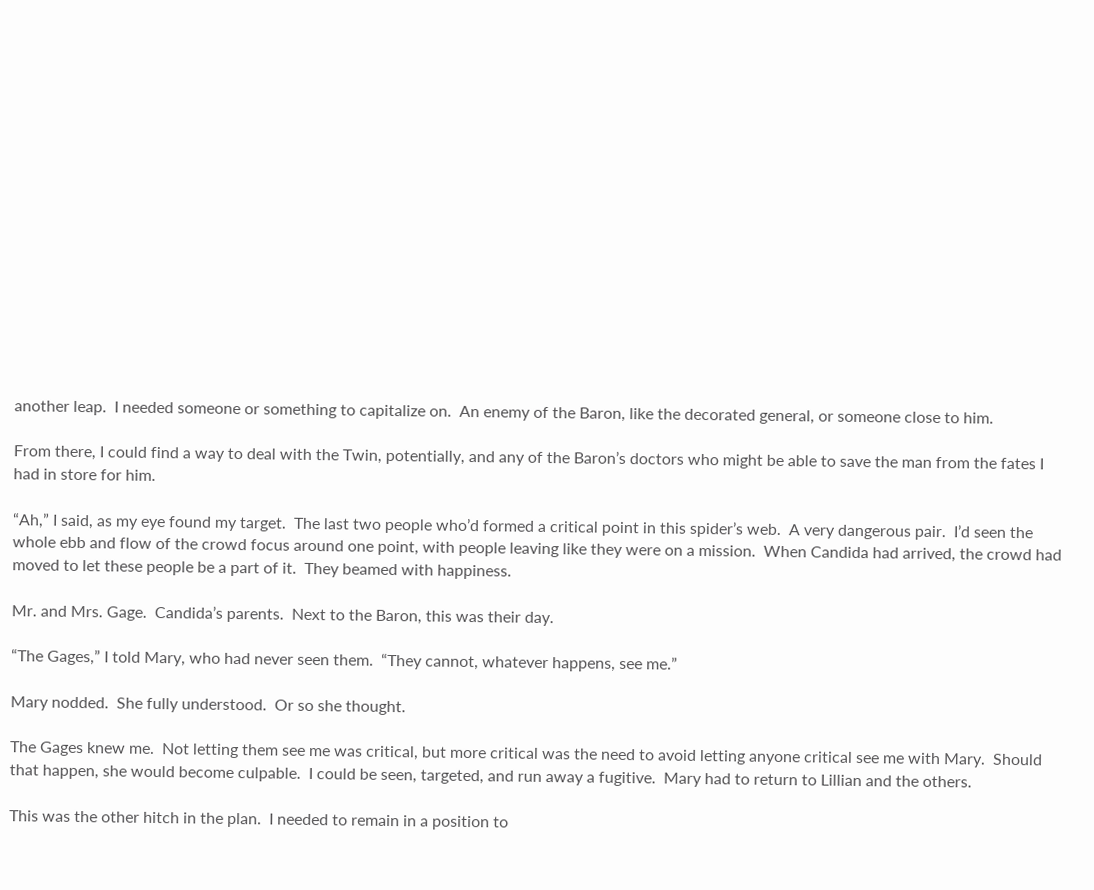another leap.  I needed someone or something to capitalize on.  An enemy of the Baron, like the decorated general, or someone close to him.

From there, I could find a way to deal with the Twin, potentially, and any of the Baron’s doctors who might be able to save the man from the fates I had in store for him.

“Ah,” I said, as my eye found my target.  The last two people who’d formed a critical point in this spider’s web.  A very dangerous pair.  I’d seen the whole ebb and flow of the crowd focus around one point, with people leaving like they were on a mission.  When Candida had arrived, the crowd had moved to let these people be a part of it.  They beamed with happiness.

Mr. and Mrs. Gage.  Candida’s parents.  Next to the Baron, this was their day.

“The Gages,” I told Mary, who had never seen them.  “They cannot, whatever happens, see me.”

Mary nodded.  She fully understood.  Or so she thought.

The Gages knew me.  Not letting them see me was critical, but more critical was the need to avoid letting anyone critical see me with Mary.  Should that happen, she would become culpable.  I could be seen, targeted, and run away a fugitive.  Mary had to return to Lillian and the others.

This was the other hitch in the plan.  I needed to remain in a position to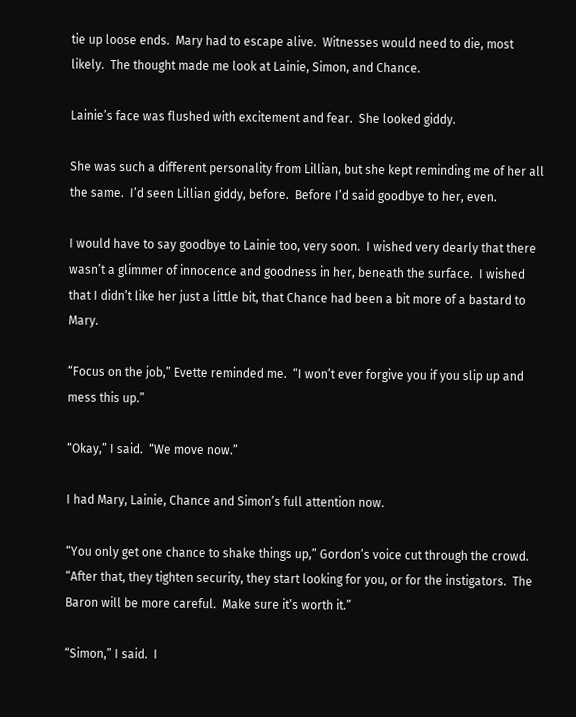tie up loose ends.  Mary had to escape alive.  Witnesses would need to die, most likely.  The thought made me look at Lainie, Simon, and Chance.

Lainie’s face was flushed with excitement and fear.  She looked giddy.

She was such a different personality from Lillian, but she kept reminding me of her all the same.  I’d seen Lillian giddy, before.  Before I’d said goodbye to her, even.

I would have to say goodbye to Lainie too, very soon.  I wished very dearly that there wasn’t a glimmer of innocence and goodness in her, beneath the surface.  I wished that I didn’t like her just a little bit, that Chance had been a bit more of a bastard to Mary.

“Focus on the job,” Evette reminded me.  “I won’t ever forgive you if you slip up and mess this up.”

“Okay,” I said.  “We move now.”

I had Mary, Lainie, Chance and Simon’s full attention now.

“You only get one chance to shake things up,” Gordon’s voice cut through the crowd.  “After that, they tighten security, they start looking for you, or for the instigators.  The Baron will be more careful.  Make sure it’s worth it.”

“Simon,” I said.  I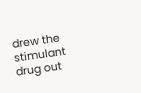drew the stimulant drug out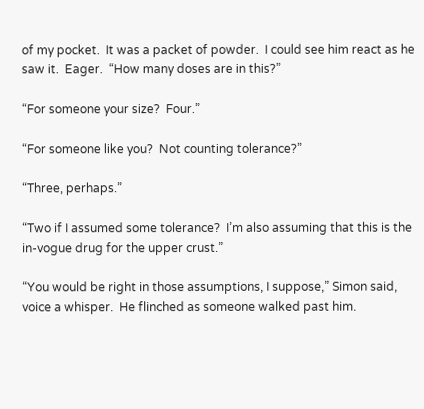of my pocket.  It was a packet of powder.  I could see him react as he saw it.  Eager.  “How many doses are in this?”

“For someone your size?  Four.”

“For someone like you?  Not counting tolerance?”

“Three, perhaps.”

“Two if I assumed some tolerance?  I’m also assuming that this is the in-vogue drug for the upper crust.”

“You would be right in those assumptions, I suppose,” Simon said, voice a whisper.  He flinched as someone walked past him.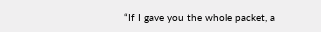“If I gave you the whole packet, a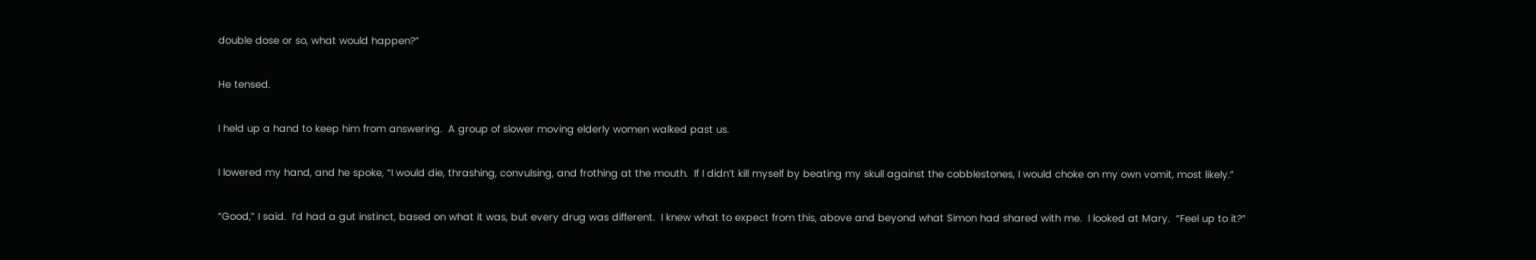double dose or so, what would happen?”

He tensed.

I held up a hand to keep him from answering.  A group of slower moving elderly women walked past us.

I lowered my hand, and he spoke, “I would die, thrashing, convulsing, and frothing at the mouth.  If I didn’t kill myself by beating my skull against the cobblestones, I would choke on my own vomit, most likely.”

“Good,” I said.  I’d had a gut instinct, based on what it was, but every drug was different.  I knew what to expect from this, above and beyond what Simon had shared with me.  I looked at Mary.  “Feel up to it?”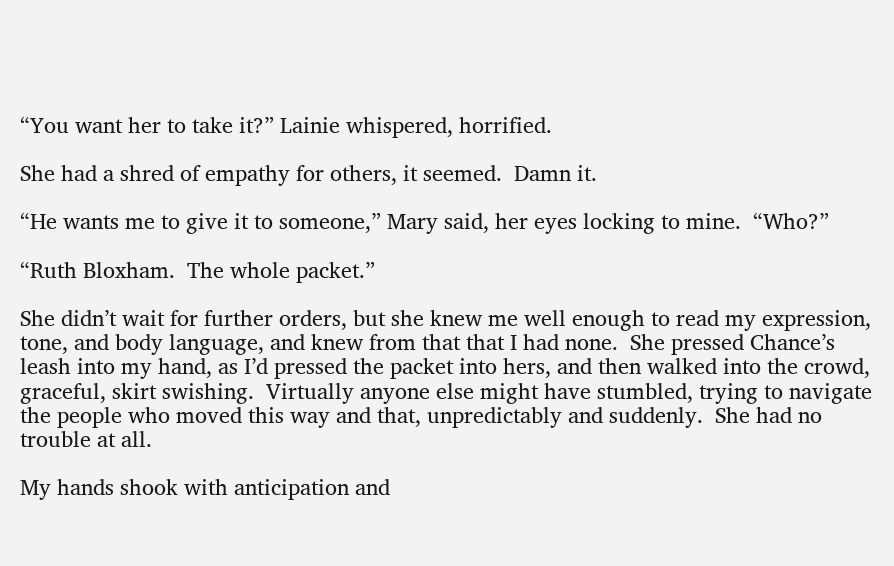“You want her to take it?” Lainie whispered, horrified.

She had a shred of empathy for others, it seemed.  Damn it.

“He wants me to give it to someone,” Mary said, her eyes locking to mine.  “Who?”

“Ruth Bloxham.  The whole packet.”

She didn’t wait for further orders, but she knew me well enough to read my expression, tone, and body language, and knew from that that I had none.  She pressed Chance’s leash into my hand, as I’d pressed the packet into hers, and then walked into the crowd, graceful, skirt swishing.  Virtually anyone else might have stumbled, trying to navigate the people who moved this way and that, unpredictably and suddenly.  She had no trouble at all.

My hands shook with anticipation and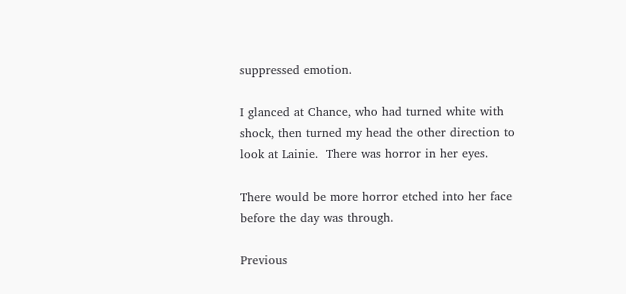suppressed emotion.

I glanced at Chance, who had turned white with shock, then turned my head the other direction to look at Lainie.  There was horror in her eyes.

There would be more horror etched into her face before the day was through.

Previous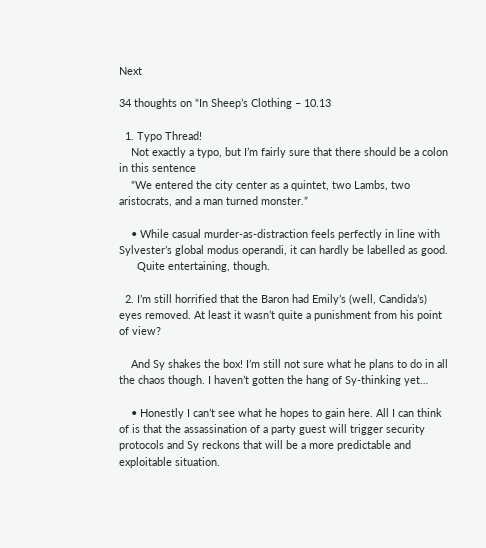Next

34 thoughts on “In Sheep’s Clothing – 10.13

  1. Typo Thread!
    Not exactly a typo, but I’m fairly sure that there should be a colon in this sentence
    “We entered the city center as a quintet, two Lambs, two aristocrats, and a man turned monster.”

    • While casual murder-as-distraction feels perfectly in line with Sylvester’s global modus operandi, it can hardly be labelled as good.
      Quite entertaining, though.

  2. I’m still horrified that the Baron had Emily’s (well, Candida’s) eyes removed. At least it wasn’t quite a punishment from his point of view?

    And Sy shakes the box! I’m still not sure what he plans to do in all the chaos though. I haven’t gotten the hang of Sy-thinking yet…

    • Honestly I can’t see what he hopes to gain here. All I can think of is that the assassination of a party guest will trigger security protocols and Sy reckons that will be a more predictable and exploitable situation.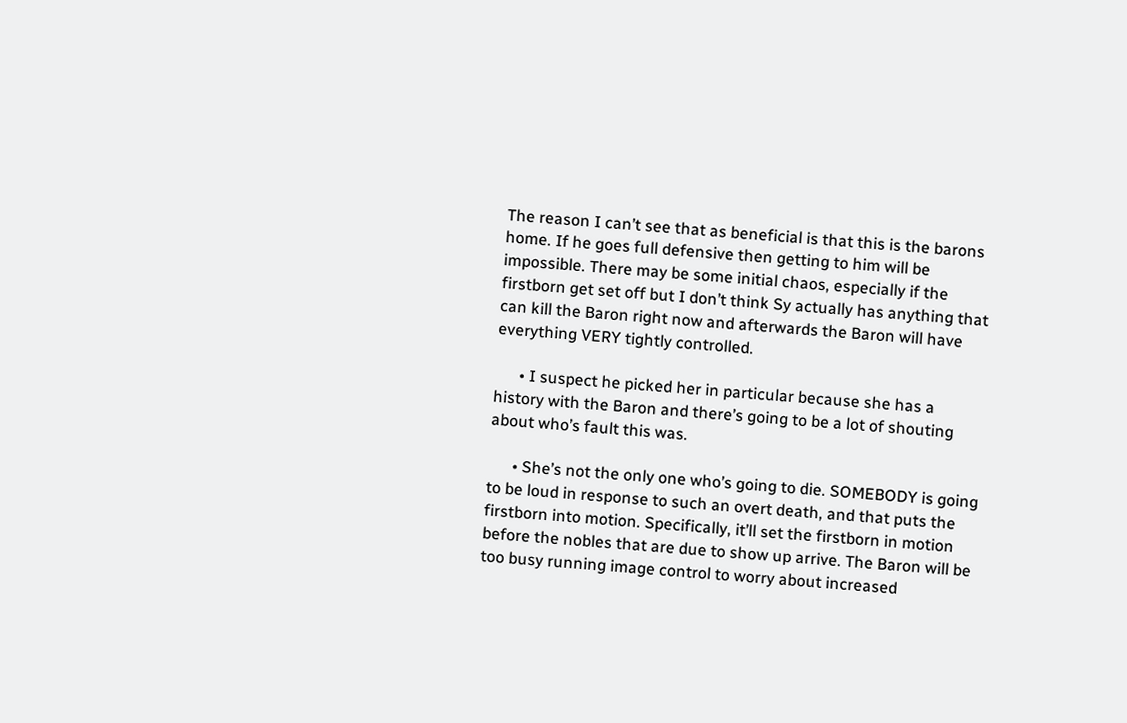The reason I can’t see that as beneficial is that this is the barons home. If he goes full defensive then getting to him will be impossible. There may be some initial chaos, especially if the firstborn get set off but I don’t think Sy actually has anything that can kill the Baron right now and afterwards the Baron will have everything VERY tightly controlled.

      • I suspect he picked her in particular because she has a history with the Baron and there’s going to be a lot of shouting about who’s fault this was.

      • She’s not the only one who’s going to die. SOMEBODY is going to be loud in response to such an overt death, and that puts the firstborn into motion. Specifically, it’ll set the firstborn in motion before the nobles that are due to show up arrive. The Baron will be too busy running image control to worry about increased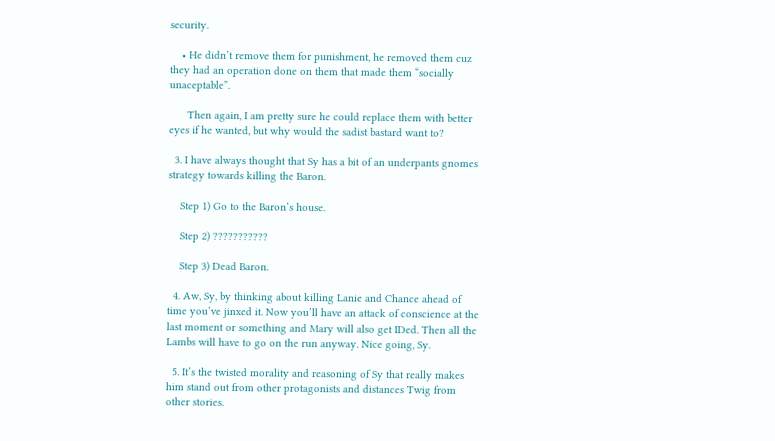security.

    • He didn’t remove them for punishment, he removed them cuz they had an operation done on them that made them “socially unaceptable”.

      Then again, I am pretty sure he could replace them with better eyes if he wanted, but why would the sadist bastard want to?

  3. I have always thought that Sy has a bit of an underpants gnomes strategy towards killing the Baron.

    Step 1) Go to the Baron’s house.

    Step 2) ???????????

    Step 3) Dead Baron.

  4. Aw, Sy, by thinking about killing Lanie and Chance ahead of time you’ve jinxed it. Now you’ll have an attack of conscience at the last moment or something and Mary will also get IDed. Then all the Lambs will have to go on the run anyway. Nice going, Sy.

  5. It’s the twisted morality and reasoning of Sy that really makes him stand out from other protagonists and distances Twig from other stories.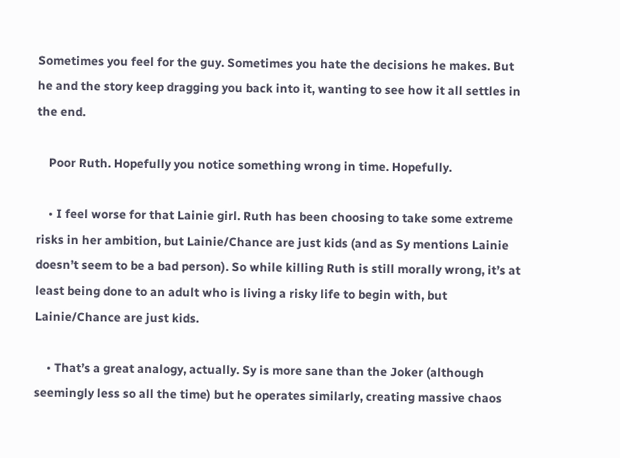Sometimes you feel for the guy. Sometimes you hate the decisions he makes. But he and the story keep dragging you back into it, wanting to see how it all settles in the end.

    Poor Ruth. Hopefully you notice something wrong in time. Hopefully.

    • I feel worse for that Lainie girl. Ruth has been choosing to take some extreme risks in her ambition, but Lainie/Chance are just kids (and as Sy mentions Lainie doesn’t seem to be a bad person). So while killing Ruth is still morally wrong, it’s at least being done to an adult who is living a risky life to begin with, but Lainie/Chance are just kids.

    • That’s a great analogy, actually. Sy is more sane than the Joker (although seemingly less so all the time) but he operates similarly, creating massive chaos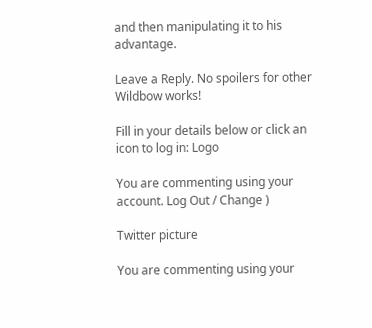and then manipulating it to his advantage.

Leave a Reply. No spoilers for other Wildbow works!

Fill in your details below or click an icon to log in: Logo

You are commenting using your account. Log Out / Change )

Twitter picture

You are commenting using your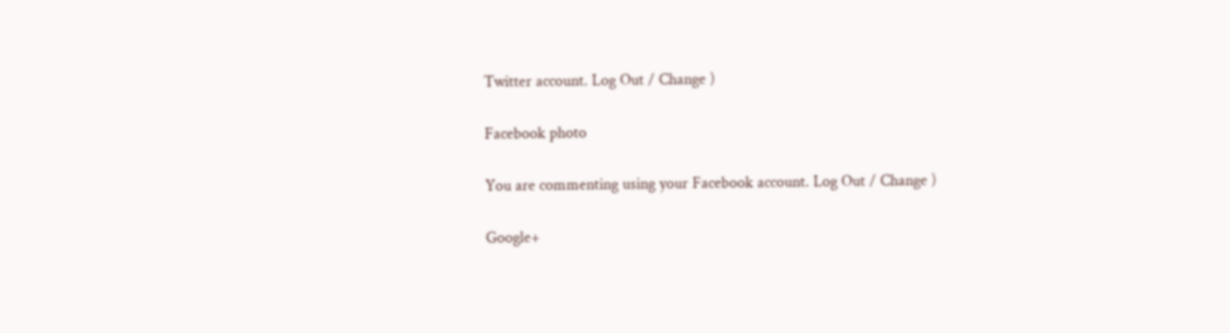Twitter account. Log Out / Change )

Facebook photo

You are commenting using your Facebook account. Log Out / Change )

Google+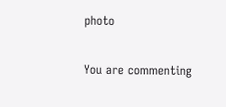photo

You are commenting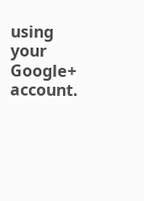using your Google+ account.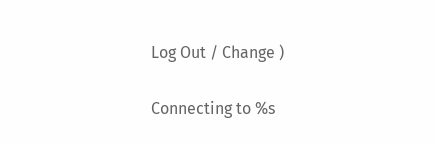Log Out / Change )

Connecting to %s